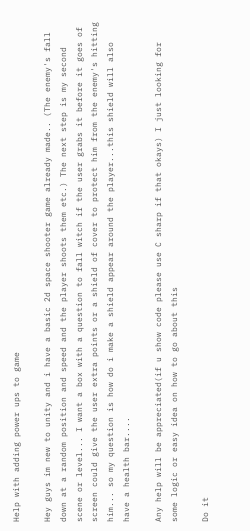Help with adding power ups to game

Hey guys im new to unity and i have a basic 2d space shooter game already made.. (The enemy's fall down at a random position and speed and the player shoots them etc.) The next step is my second scene or level... I want a box with a question to fall witch if the user grabs it before it goes of screen could give the user extra points or a shield of cover to protect him from the enemy's hitting him... so my question is how do i make a shield appear around the player...this shield will also have a health bar....

Any help will be appreciated(if u show code please use C sharp if that okays) I just looking for some logic or easy idea on how to go about this

Do it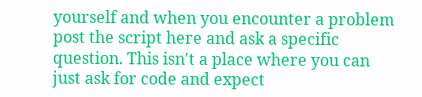yourself and when you encounter a problem post the script here and ask a specific question. This isn't a place where you can just ask for code and expect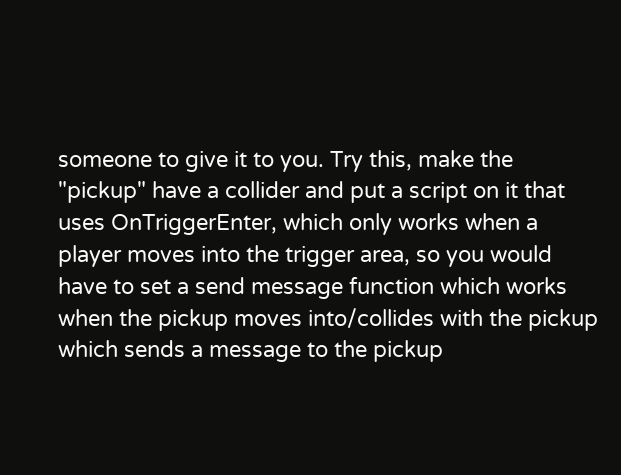someone to give it to you. Try this, make the "pickup" have a collider and put a script on it that uses OnTriggerEnter, which only works when a player moves into the trigger area, so you would have to set a send message function which works when the pickup moves into/collides with the pickup which sends a message to the pickup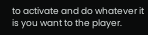to activate and do whatever it is you want to the player.